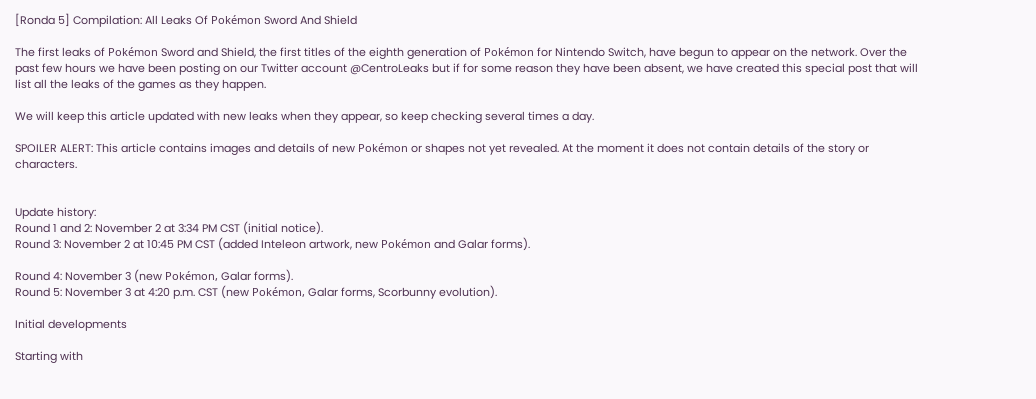[Ronda 5] Compilation: All Leaks Of Pokémon Sword And Shield

The first leaks of Pokémon Sword and Shield, the first titles of the eighth generation of Pokémon for Nintendo Switch, have begun to appear on the network. Over the past few hours we have been posting on our Twitter account @CentroLeaks but if for some reason they have been absent, we have created this special post that will list all the leaks of the games as they happen.

We will keep this article updated with new leaks when they appear, so keep checking several times a day.

SPOILER ALERT: This article contains images and details of new Pokémon or shapes not yet revealed. At the moment it does not contain details of the story or characters.


Update history:
Round 1 and 2: November 2 at 3:34 PM CST (initial notice).
Round 3: November 2 at 10:45 PM CST (added Inteleon artwork, new Pokémon and Galar forms).

Round 4: November 3 (new Pokémon, Galar forms).
Round 5: November 3 at 4:20 p.m. CST (new Pokémon, Galar forms, Scorbunny evolution).

Initial developments

Starting with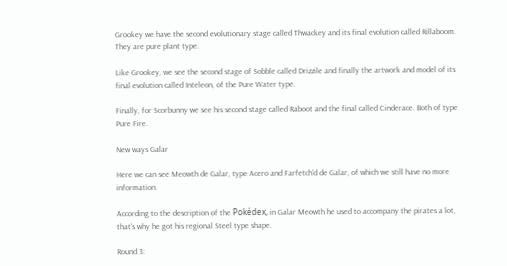Grookey we have the second evolutionary stage called Thwackey and its final evolution called Rillaboom. They are pure plant type.

Like Grookey, we see the second stage of Sobble called Drizzile and finally the artwork and model of its final evolution called Inteleon, of the Pure Water type.

Finally, for Scorbunny we see his second stage called Raboot and the final called Cinderace. Both of type Pure Fire.

New ways Galar

Here we can see Meowth de Galar, type Acero and Farfetch’d de Galar, of which we still have no more information.

According to the description of the Pokédex, in Galar Meowth he used to accompany the pirates a lot, that's why he got his regional Steel type shape.

Round 3: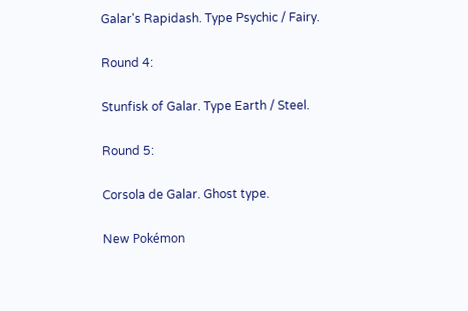Galar's Rapidash. Type Psychic / Fairy.

Round 4:

Stunfisk of Galar. Type Earth / Steel.

Round 5:

Corsola de Galar. Ghost type.

New Pokémon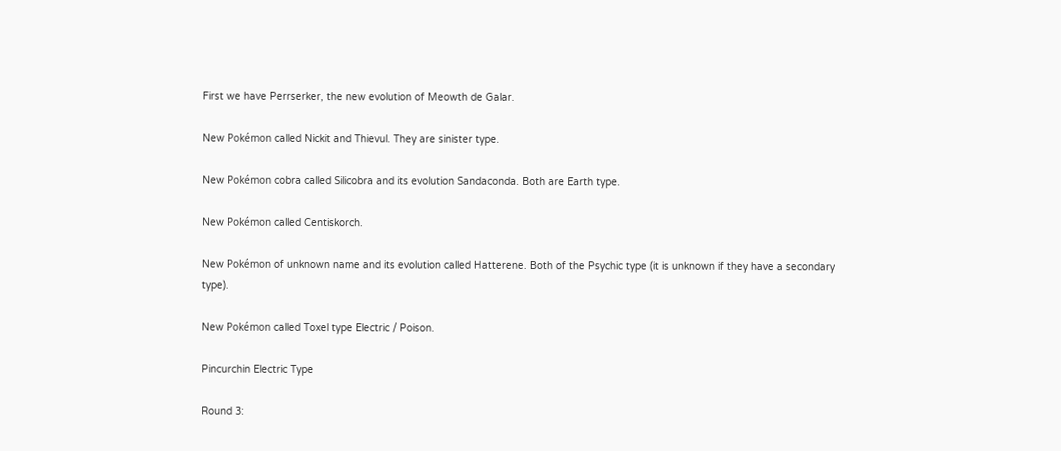First we have Perrserker, the new evolution of Meowth de Galar.

New Pokémon called Nickit and Thievul. They are sinister type.

New Pokémon cobra called Silicobra and its evolution Sandaconda. Both are Earth type.

New Pokémon called Centiskorch.

New Pokémon of unknown name and its evolution called Hatterene. Both of the Psychic type (it is unknown if they have a secondary type).

New Pokémon called Toxel type Electric / Poison.

Pincurchin Electric Type

Round 3: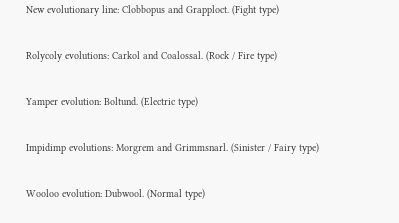New evolutionary line: Clobbopus and Grapploct. (Fight type)

Rolycoly evolutions: Carkol and Coalossal. (Rock / Fire type)

Yamper evolution: Boltund. (Electric type)

Impidimp evolutions: Morgrem and Grimmsnarl. (Sinister / Fairy type)

Wooloo evolution: Dubwool. (Normal type)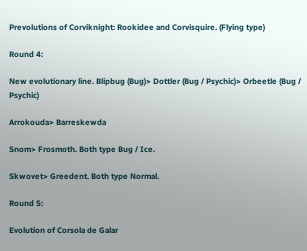Prevolutions of Corviknight: Rookidee and Corvisquire. (Flying type)

Round 4:

New evolutionary line. Blipbug (Bug)> Dottler (Bug / Psychic)> Orbeetle (Bug / Psychic)

Arrokouda> Barreskewda

Snom> Frosmoth. Both type Bug / Ice.

Skwovet> Greedent. Both type Normal.

Round 5:

Evolution of Corsola de Galar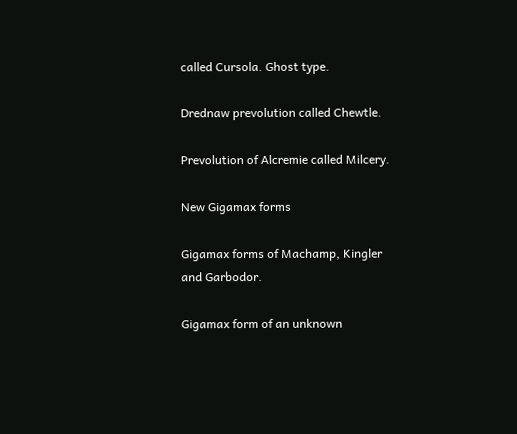called Cursola. Ghost type.

Drednaw prevolution called Chewtle.

Prevolution of Alcremie called Milcery.

New Gigamax forms

Gigamax forms of Machamp, Kingler and Garbodor.

Gigamax form of an unknown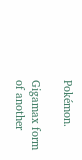Pokémon.

Gigamax form of another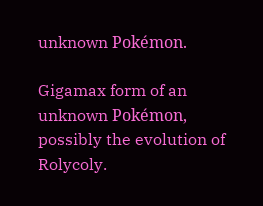unknown Pokémon.

Gigamax form of an unknown Pokémon, possibly the evolution of Rolycoly.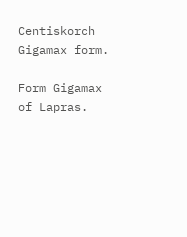Centiskorch Gigamax form.

Form Gigamax of Lapras.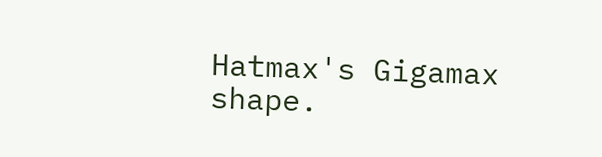Hatmax's Gigamax shape.